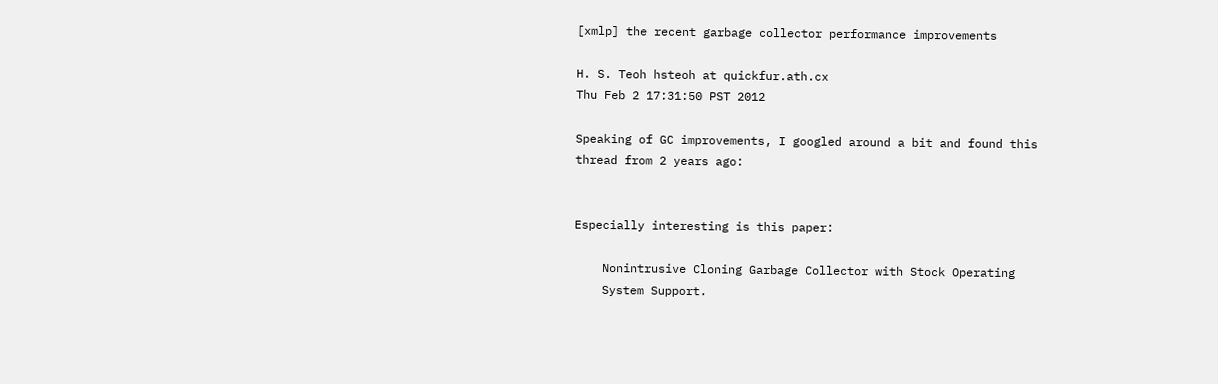[xmlp] the recent garbage collector performance improvements

H. S. Teoh hsteoh at quickfur.ath.cx
Thu Feb 2 17:31:50 PST 2012

Speaking of GC improvements, I googled around a bit and found this
thread from 2 years ago:


Especially interesting is this paper:

    Nonintrusive Cloning Garbage Collector with Stock Operating
    System Support.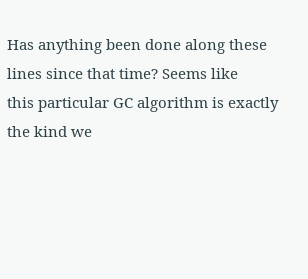Has anything been done along these lines since that time? Seems like
this particular GC algorithm is exactly the kind we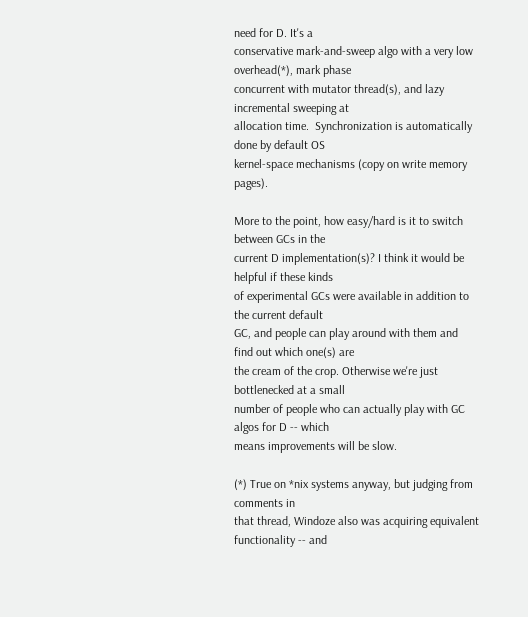need for D. It's a
conservative mark-and-sweep algo with a very low overhead(*), mark phase
concurrent with mutator thread(s), and lazy incremental sweeping at
allocation time.  Synchronization is automatically done by default OS
kernel-space mechanisms (copy on write memory pages).

More to the point, how easy/hard is it to switch between GCs in the
current D implementation(s)? I think it would be helpful if these kinds
of experimental GCs were available in addition to the current default
GC, and people can play around with them and find out which one(s) are
the cream of the crop. Otherwise we're just bottlenecked at a small
number of people who can actually play with GC algos for D -- which
means improvements will be slow.

(*) True on *nix systems anyway, but judging from comments in
that thread, Windoze also was acquiring equivalent functionality -- and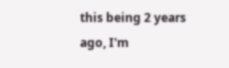this being 2 years ago, I'm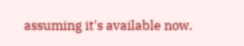assuming it's available now.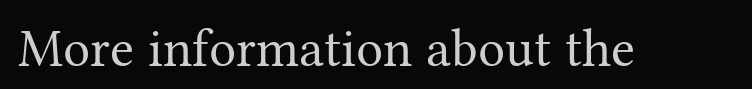More information about the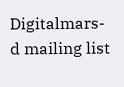Digitalmars-d mailing list